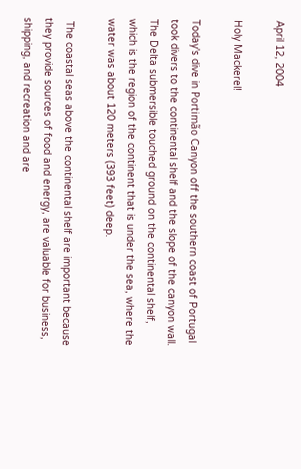April 12, 2004

Holy Mackerel!

Today's dive in Portimão Canyon off the southern coast of Portugal took divers to the continental shelf and the slope of the canyon wall.  The Delta submersible touched ground on the continental shelf, which is the region of the continent that is under the sea, where the water was about 120 meters (393 feet) deep.

 The coastal seas above the continental shelf are important because they provide sources of food and energy, are valuable for business, shipping, and recreation and are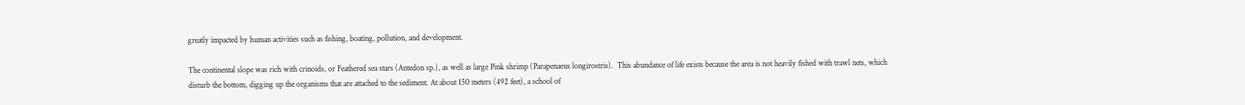greatly impacted by human activities such as fishing, boating, pollution, and development.

The continental slope was rich with crinoids, or Feathered sea stars (Antedon sp.), as well as large Pink shrimp (Parapenaeus longirostris).  This abundance of life exists because the area is not heavily fished with trawl nets, which disturb the bottom, digging up the organisms that are attached to the sediment. At about 150 meters (492 feet), a school of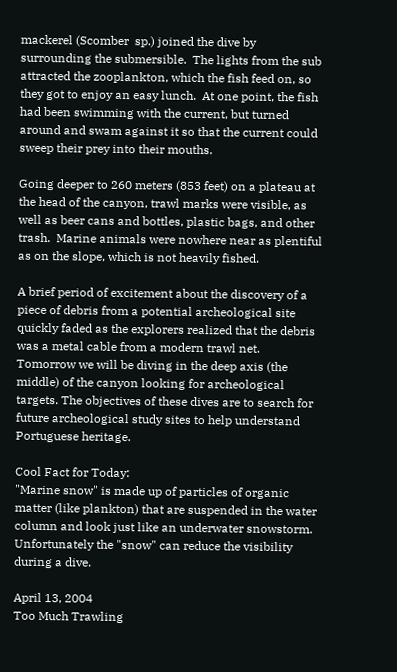mackerel (Scomber  sp.) joined the dive by surrounding the submersible.  The lights from the sub attracted the zooplankton, which the fish feed on, so they got to enjoy an easy lunch.  At one point, the fish had been swimming with the current, but turned around and swam against it so that the current could sweep their prey into their mouths.

Going deeper to 260 meters (853 feet) on a plateau at the head of the canyon, trawl marks were visible, as well as beer cans and bottles, plastic bags, and other trash.  Marine animals were nowhere near as plentiful as on the slope, which is not heavily fished.

A brief period of excitement about the discovery of a piece of debris from a potential archeological site quickly faded as the explorers realized that the debris was a metal cable from a modern trawl net.
Tomorrow we will be diving in the deep axis (the middle) of the canyon looking for archeological targets. The objectives of these dives are to search for future archeological study sites to help understand Portuguese heritage.

Cool Fact for Today:
"Marine snow" is made up of particles of organic matter (like plankton) that are suspended in the water column and look just like an underwater snowstorm.  Unfortunately the "snow" can reduce the visibility during a dive.

April 13, 2004
Too Much Trawling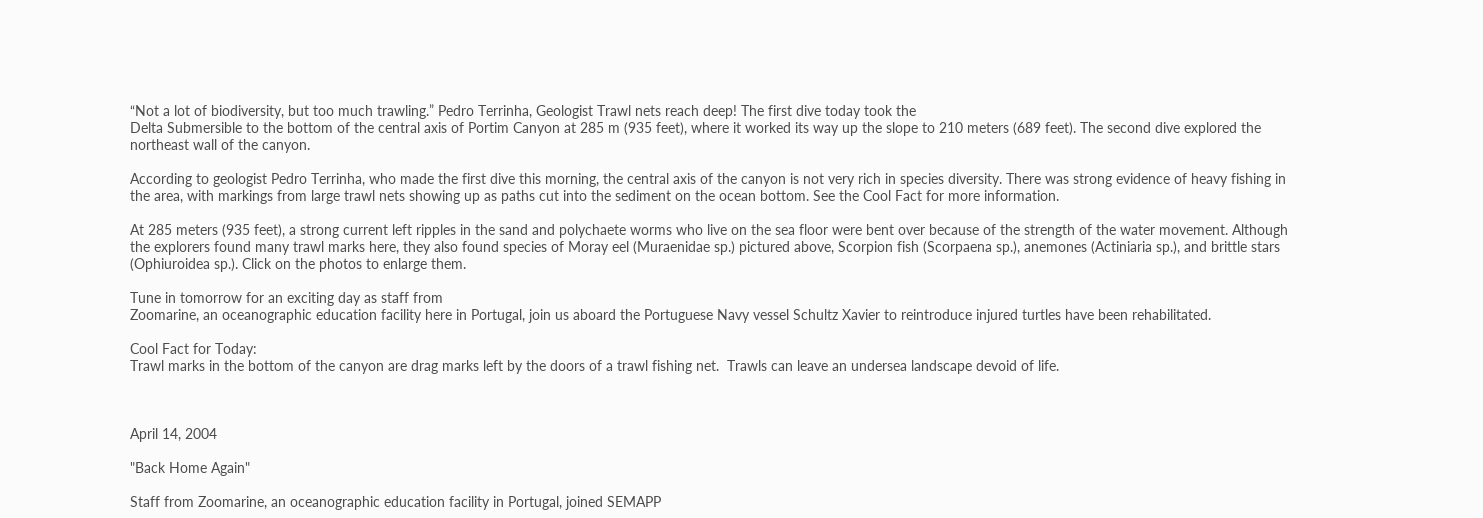“Not a lot of biodiversity, but too much trawling.” Pedro Terrinha, Geologist Trawl nets reach deep! The first dive today took the
Delta Submersible to the bottom of the central axis of Portim Canyon at 285 m (935 feet), where it worked its way up the slope to 210 meters (689 feet). The second dive explored the northeast wall of the canyon.

According to geologist Pedro Terrinha, who made the first dive this morning, the central axis of the canyon is not very rich in species diversity. There was strong evidence of heavy fishing in the area, with markings from large trawl nets showing up as paths cut into the sediment on the ocean bottom. See the Cool Fact for more information.

At 285 meters (935 feet), a strong current left ripples in the sand and polychaete worms who live on the sea floor were bent over because of the strength of the water movement. Although the explorers found many trawl marks here, they also found species of Moray eel (Muraenidae sp.) pictured above, Scorpion fish (Scorpaena sp.), anemones (Actiniaria sp.), and brittle stars (Ophiuroidea sp.). Click on the photos to enlarge them.

Tune in tomorrow for an exciting day as staff from
Zoomarine, an oceanographic education facility here in Portugal, join us aboard the Portuguese Navy vessel Schultz Xavier to reintroduce injured turtles have been rehabilitated.

Cool Fact for Today:
Trawl marks in the bottom of the canyon are drag marks left by the doors of a trawl fishing net.  Trawls can leave an undersea landscape devoid of life.



April 14, 2004

"Back Home Again"

Staff from Zoomarine, an oceanographic education facility in Portugal, joined SEMAPP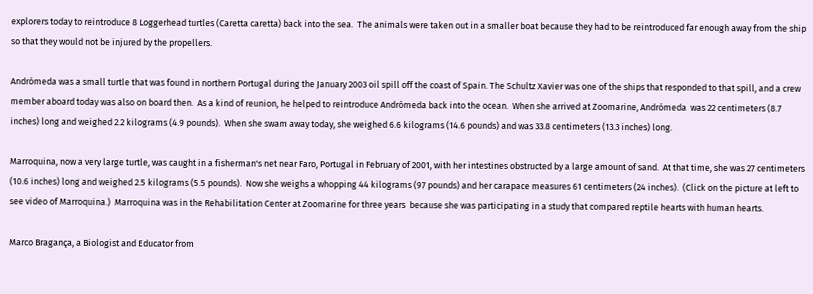explorers today to reintroduce 8 Loggerhead turtles (Caretta caretta) back into the sea.  The animals were taken out in a smaller boat because they had to be reintroduced far enough away from the ship so that they would not be injured by the propellers.

Andrómeda was a small turtle that was found in northern Portugal during the January 2003 oil spill off the coast of Spain. The Schultz Xavier was one of the ships that responded to that spill, and a crew member aboard today was also on board then.  As a kind of reunion, he helped to reintroduce Andrómeda back into the ocean.  When she arrived at Zoomarine, Andrómeda  was 22 centimeters (8.7 inches) long and weighed 2.2 kilograms (4.9 pounds).  When she swam away today, she weighed 6.6 kilograms (14.6 pounds) and was 33.8 centimeters (13.3 inches) long.

Marroquina, now a very large turtle, was caught in a fisherman's net near Faro, Portugal in February of 2001, with her intestines obstructed by a large amount of sand.  At that time, she was 27 centimeters (10.6 inches) long and weighed 2.5 kilograms (5.5 pounds).  Now she weighs a whopping 44 kilograms (97 pounds) and her carapace measures 61 centimeters (24 inches).  (Click on the picture at left to see video of Marroquina.)  Marroquina was in the Rehabilitation Center at Zoomarine for three years  because she was participating in a study that compared reptile hearts with human hearts.

Marco Bragança, a Biologist and Educator from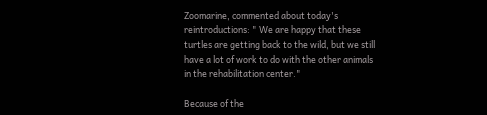Zoomarine, commented about today's reintroductions: " We are happy that these turtles are getting back to the wild, but we still have a lot of work to do with the other animals in the rehabilitation center."

Because of the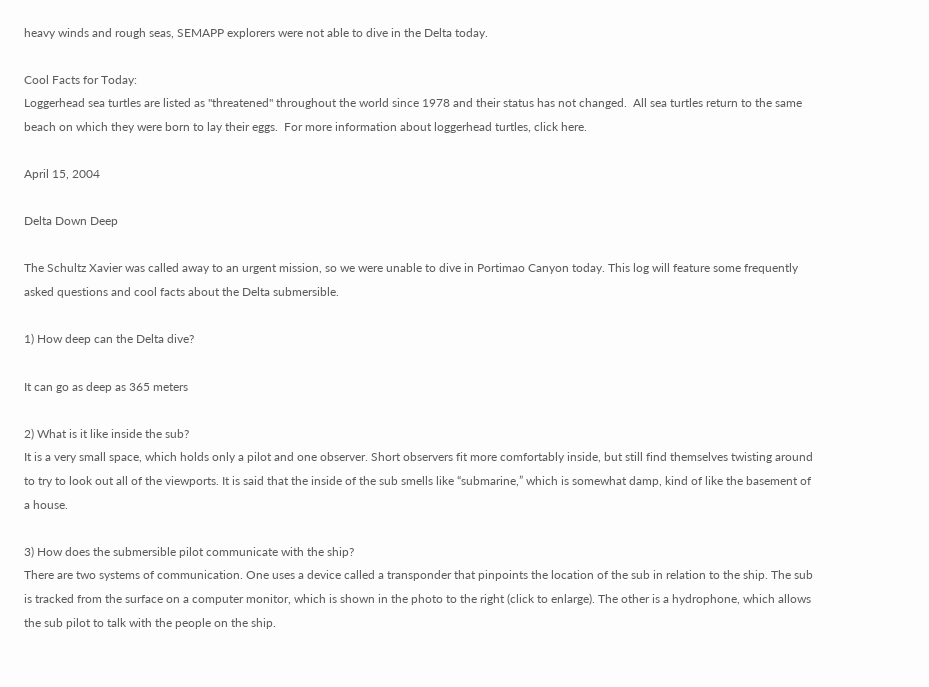heavy winds and rough seas, SEMAPP explorers were not able to dive in the Delta today.

Cool Facts for Today:
Loggerhead sea turtles are listed as "threatened" throughout the world since 1978 and their status has not changed.  All sea turtles return to the same beach on which they were born to lay their eggs.  For more information about loggerhead turtles, click here.

April 15, 2004

Delta Down Deep

The Schultz Xavier was called away to an urgent mission, so we were unable to dive in Portimao Canyon today. This log will feature some frequently asked questions and cool facts about the Delta submersible.

1) How deep can the Delta dive?

It can go as deep as 365 meters

2) What is it like inside the sub?
It is a very small space, which holds only a pilot and one observer. Short observers fit more comfortably inside, but still find themselves twisting around to try to look out all of the viewports. It is said that the inside of the sub smells like “submarine,” which is somewhat damp, kind of like the basement of a house.

3) How does the submersible pilot communicate with the ship?
There are two systems of communication. One uses a device called a transponder that pinpoints the location of the sub in relation to the ship. The sub is tracked from the surface on a computer monitor, which is shown in the photo to the right (click to enlarge). The other is a hydrophone, which allows the sub pilot to talk with the people on the ship.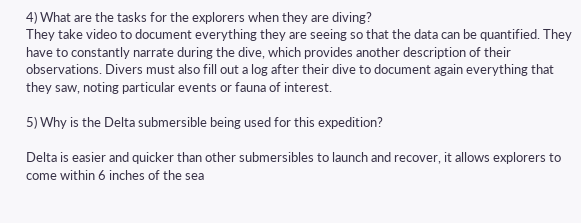4) What are the tasks for the explorers when they are diving?
They take video to document everything they are seeing so that the data can be quantified. They have to constantly narrate during the dive, which provides another description of their observations. Divers must also fill out a log after their dive to document again everything that they saw, noting particular events or fauna of interest.

5) Why is the Delta submersible being used for this expedition?

Delta is easier and quicker than other submersibles to launch and recover, it allows explorers to come within 6 inches of the sea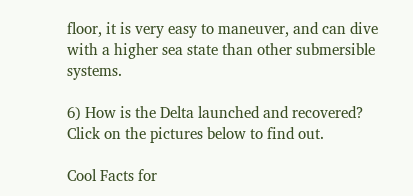floor, it is very easy to maneuver, and can dive with a higher sea state than other submersible systems.

6) How is the Delta launched and recovered?
Click on the pictures below to find out.

Cool Facts for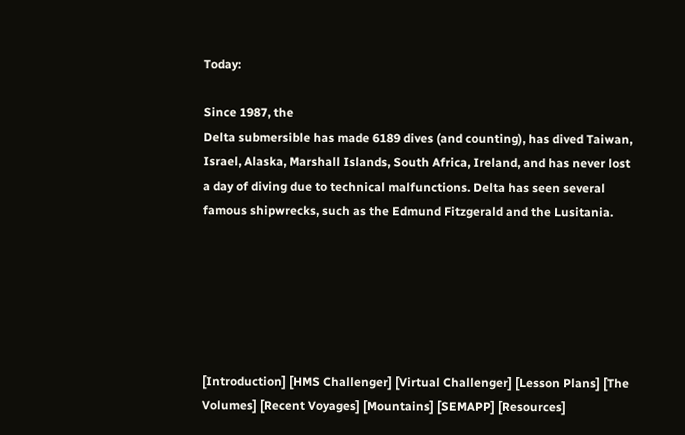Today:

Since 1987, the
Delta submersible has made 6189 dives (and counting), has dived Taiwan, Israel, Alaska, Marshall Islands, South Africa, Ireland, and has never lost a day of diving due to technical malfunctions. Delta has seen several famous shipwrecks, such as the Edmund Fitzgerald and the Lusitania.






[Introduction] [HMS Challenger] [Virtual Challenger] [Lesson Plans] [The Volumes] [Recent Voyages] [Mountains] [SEMAPP] [Resources]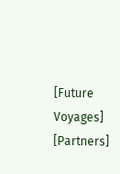[Future Voyages] [Partners]